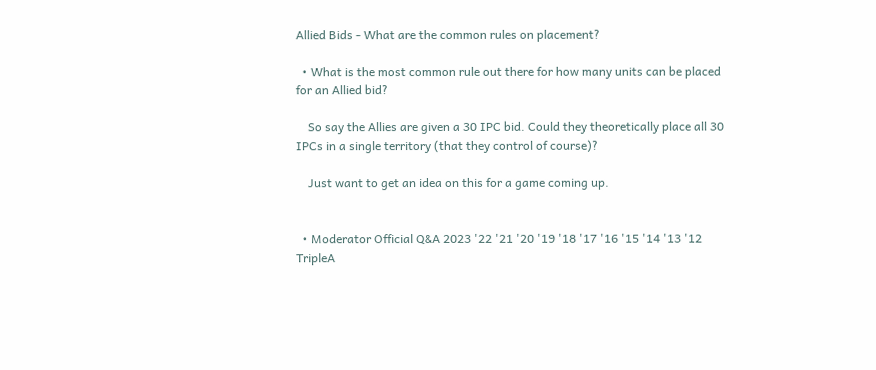Allied Bids - What are the common rules on placement?

  • What is the most common rule out there for how many units can be placed for an Allied bid?

    So say the Allies are given a 30 IPC bid. Could they theoretically place all 30 IPCs in a single territory (that they control of course)?

    Just want to get an idea on this for a game coming up.


  • Moderator Official Q&A 2023 '22 '21 '20 '19 '18 '17 '16 '15 '14 '13 '12 TripleA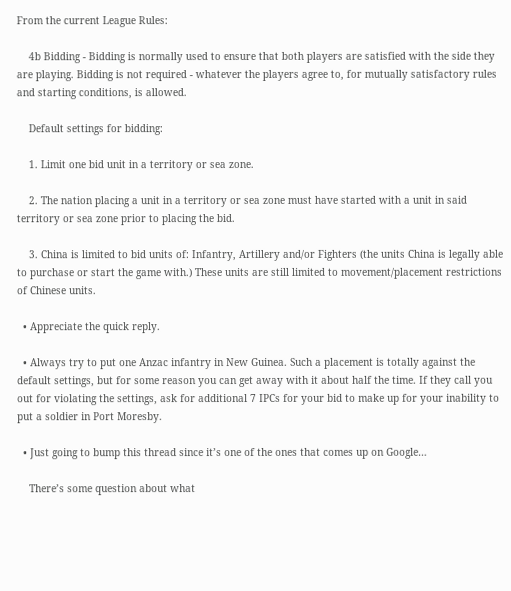From the current League Rules:

    4b Bidding - Bidding is normally used to ensure that both players are satisfied with the side they are playing. Bidding is not required - whatever the players agree to, for mutually satisfactory rules and starting conditions, is allowed.

    Default settings for bidding:

    1. Limit one bid unit in a territory or sea zone.

    2. The nation placing a unit in a territory or sea zone must have started with a unit in said territory or sea zone prior to placing the bid.

    3. China is limited to bid units of: Infantry, Artillery and/or Fighters (the units China is legally able to purchase or start the game with.) These units are still limited to movement/placement restrictions of Chinese units.

  • Appreciate the quick reply.

  • Always try to put one Anzac infantry in New Guinea. Such a placement is totally against the default settings, but for some reason you can get away with it about half the time. If they call you out for violating the settings, ask for additional 7 IPCs for your bid to make up for your inability to put a soldier in Port Moresby.

  • Just going to bump this thread since it’s one of the ones that comes up on Google…

    There’s some question about what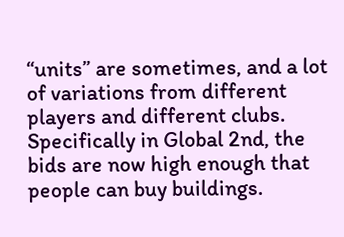“units” are sometimes, and a lot of variations from different players and different clubs. Specifically in Global 2nd, the bids are now high enough that people can buy buildings.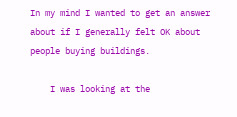In my mind I wanted to get an answer about if I generally felt OK about people buying buildings.

    I was looking at the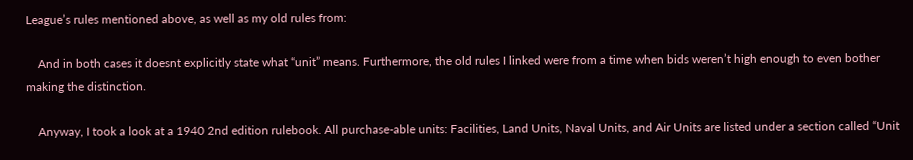League’s rules mentioned above, as well as my old rules from:

    And in both cases it doesnt explicitly state what “unit” means. Furthermore, the old rules I linked were from a time when bids weren’t high enough to even bother making the distinction.

    Anyway, I took a look at a 1940 2nd edition rulebook. All purchase-able units: Facilities, Land Units, Naval Units, and Air Units are listed under a section called “Unit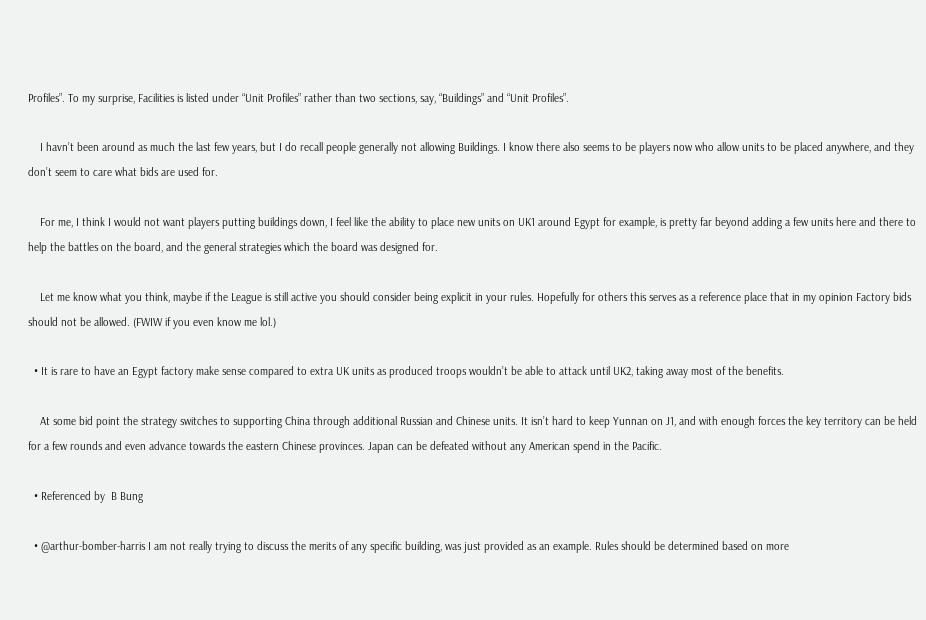Profiles”. To my surprise, Facilities is listed under “Unit Profiles” rather than two sections, say, “Buildings” and “Unit Profiles”.

    I havn’t been around as much the last few years, but I do recall people generally not allowing Buildings. I know there also seems to be players now who allow units to be placed anywhere, and they don’t seem to care what bids are used for.

    For me, I think I would not want players putting buildings down, I feel like the ability to place new units on UK1 around Egypt for example, is pretty far beyond adding a few units here and there to help the battles on the board, and the general strategies which the board was designed for.

    Let me know what you think, maybe if the League is still active you should consider being explicit in your rules. Hopefully for others this serves as a reference place that in my opinion Factory bids should not be allowed. (FWIW if you even know me lol.)

  • It is rare to have an Egypt factory make sense compared to extra UK units as produced troops wouldn’t be able to attack until UK2, taking away most of the benefits.

    At some bid point the strategy switches to supporting China through additional Russian and Chinese units. It isn’t hard to keep Yunnan on J1, and with enough forces the key territory can be held for a few rounds and even advance towards the eastern Chinese provinces. Japan can be defeated without any American spend in the Pacific.

  • Referenced by  B Bung

  • @arthur-bomber-harris I am not really trying to discuss the merits of any specific building, was just provided as an example. Rules should be determined based on more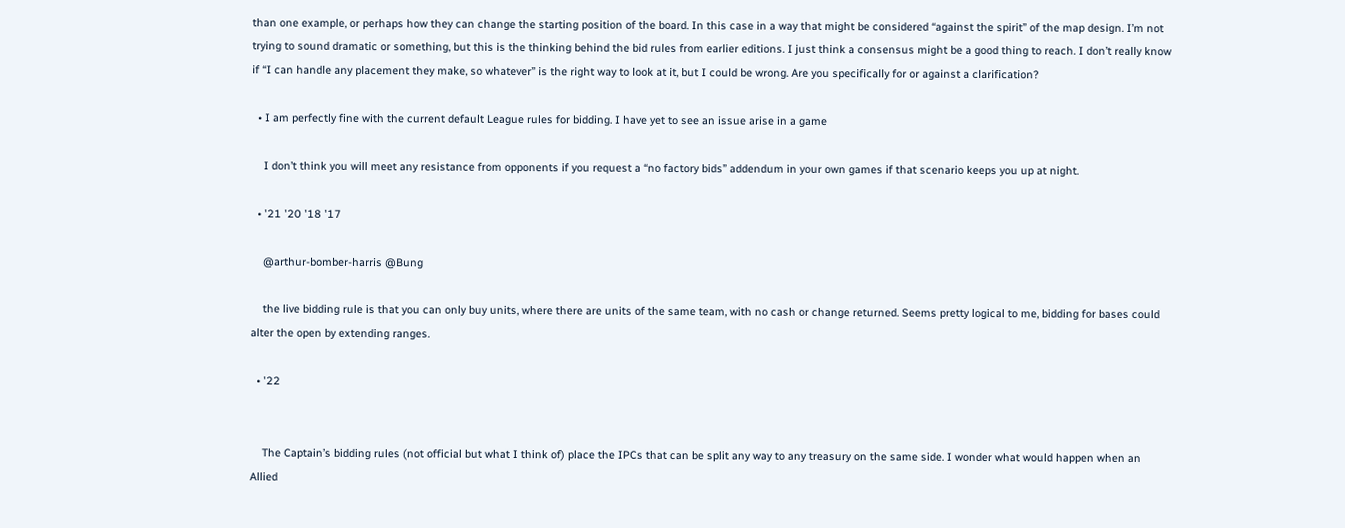than one example, or perhaps how they can change the starting position of the board. In this case in a way that might be considered “against the spirit” of the map design. I’m not trying to sound dramatic or something, but this is the thinking behind the bid rules from earlier editions. I just think a consensus might be a good thing to reach. I don’t really know if “I can handle any placement they make, so whatever” is the right way to look at it, but I could be wrong. Are you specifically for or against a clarification?

  • I am perfectly fine with the current default League rules for bidding. I have yet to see an issue arise in a game

    I don’t think you will meet any resistance from opponents if you request a “no factory bids” addendum in your own games if that scenario keeps you up at night.

  • '21 '20 '18 '17

    @arthur-bomber-harris @Bung

    the live bidding rule is that you can only buy units, where there are units of the same team, with no cash or change returned. Seems pretty logical to me, bidding for bases could alter the open by extending ranges.

  • '22


    The Captain’s bidding rules (not official but what I think of) place the IPCs that can be split any way to any treasury on the same side. I wonder what would happen when an Allied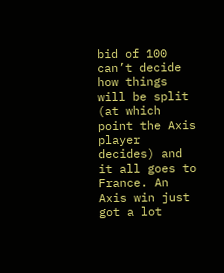bid of 100 can’t decide how things will be split (at which point the Axis player decides) and it all goes to France. An Axis win just got a lot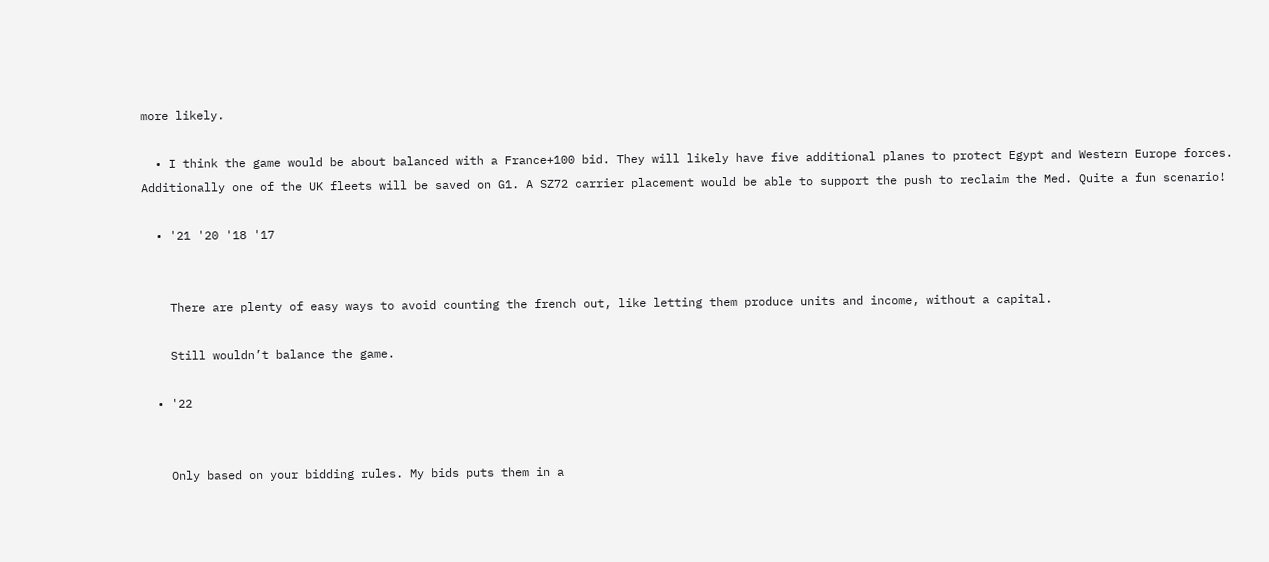more likely.

  • I think the game would be about balanced with a France+100 bid. They will likely have five additional planes to protect Egypt and Western Europe forces. Additionally one of the UK fleets will be saved on G1. A SZ72 carrier placement would be able to support the push to reclaim the Med. Quite a fun scenario!

  • '21 '20 '18 '17


    There are plenty of easy ways to avoid counting the french out, like letting them produce units and income, without a capital.

    Still wouldn’t balance the game.

  • '22


    Only based on your bidding rules. My bids puts them in a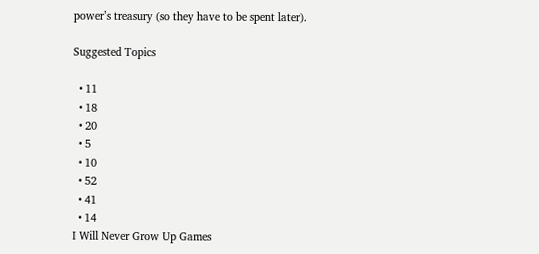power’s treasury (so they have to be spent later).

Suggested Topics

  • 11
  • 18
  • 20
  • 5
  • 10
  • 52
  • 41
  • 14
I Will Never Grow Up Games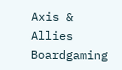Axis & Allies Boardgaming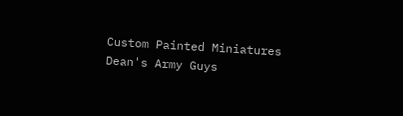Custom Painted Miniatures
Dean's Army Guys